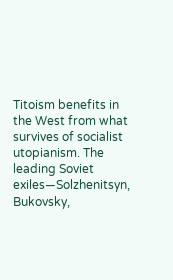Titoism benefits in the West from what survives of socialist utopianism. The leading Soviet exiles—Solzhenitsyn, Bukovsky,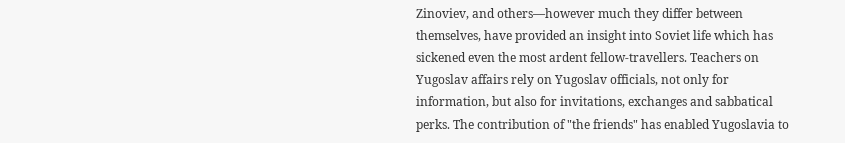Zinoviev, and others—however much they differ between themselves, have provided an insight into Soviet life which has sickened even the most ardent fellow-travellers. Teachers on Yugoslav affairs rely on Yugoslav officials, not only for information, but also for invitations, exchanges and sabbatical perks. The contribution of "the friends" has enabled Yugoslavia to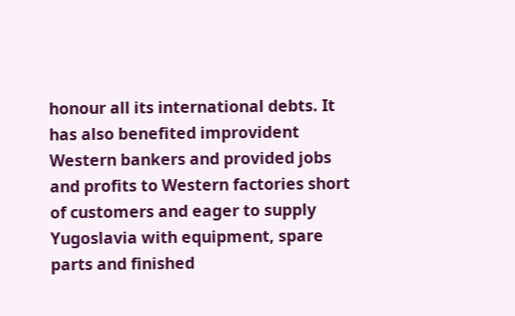honour all its international debts. It has also benefited improvident Western bankers and provided jobs and profits to Western factories short of customers and eager to supply Yugoslavia with equipment, spare parts and finished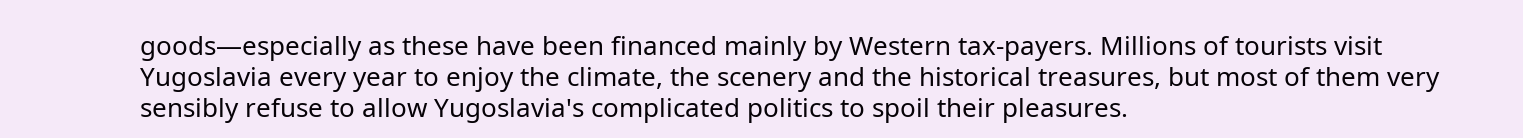goods—especially as these have been financed mainly by Western tax-payers. Millions of tourists visit Yugoslavia every year to enjoy the climate, the scenery and the historical treasures, but most of them very sensibly refuse to allow Yugoslavia's complicated politics to spoil their pleasures.